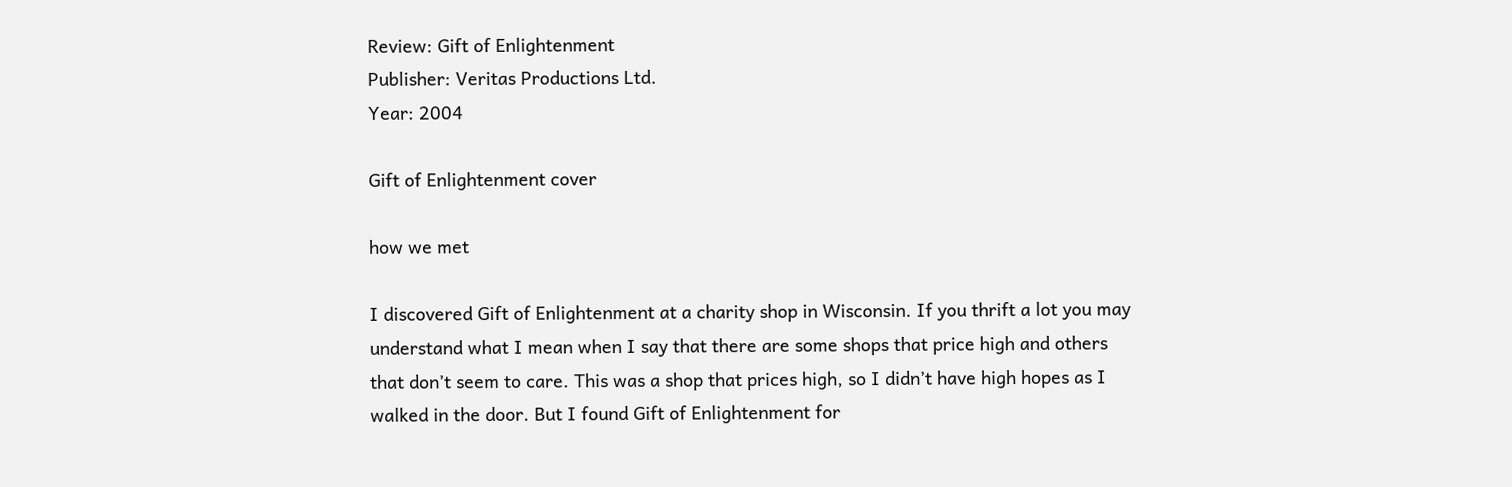Review: Gift of Enlightenment
Publisher: Veritas Productions Ltd.
Year: 2004

Gift of Enlightenment cover

how we met

I discovered Gift of Enlightenment at a charity shop in Wisconsin. If you thrift a lot you may understand what I mean when I say that there are some shops that price high and others that don’t seem to care. This was a shop that prices high, so I didn’t have high hopes as I walked in the door. But I found Gift of Enlightenment for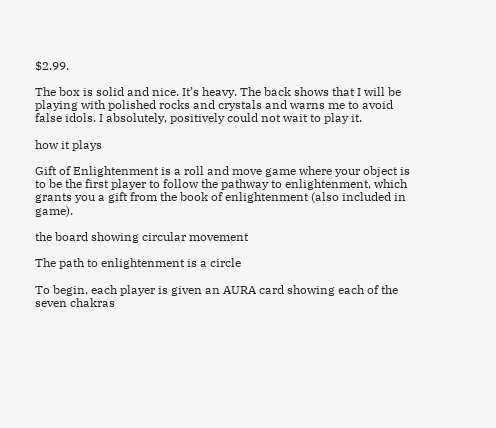$2.99.

The box is solid and nice. It’s heavy. The back shows that I will be playing with polished rocks and crystals and warns me to avoid false idols. I absolutely, positively could not wait to play it.

how it plays

Gift of Enlightenment is a roll and move game where your object is to be the first player to follow the pathway to enlightenment, which grants you a gift from the book of enlightenment (also included in game).

the board showing circular movement

The path to enlightenment is a circle

To begin, each player is given an AURA card showing each of the seven chakras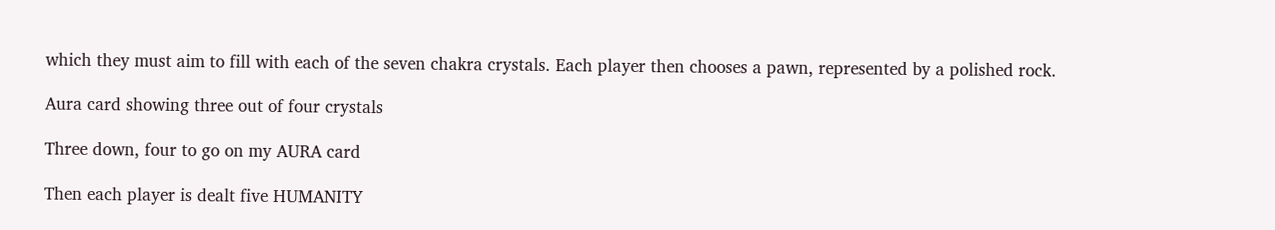which they must aim to fill with each of the seven chakra crystals. Each player then chooses a pawn, represented by a polished rock.

Aura card showing three out of four crystals

Three down, four to go on my AURA card

Then each player is dealt five HUMANITY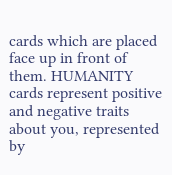cards which are placed face up in front of them. HUMANITY cards represent positive and negative traits about you, represented by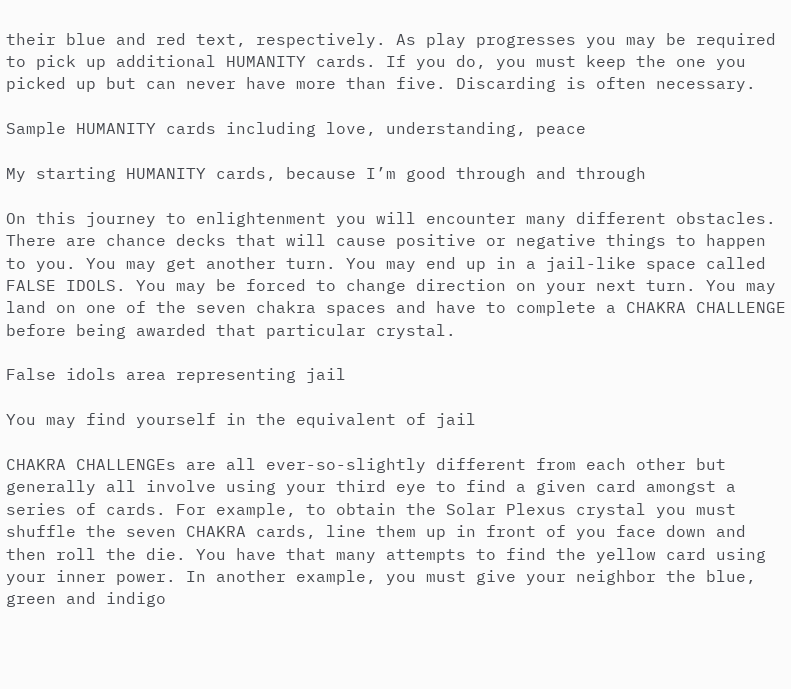their blue and red text, respectively. As play progresses you may be required to pick up additional HUMANITY cards. If you do, you must keep the one you picked up but can never have more than five. Discarding is often necessary.

Sample HUMANITY cards including love, understanding, peace

My starting HUMANITY cards, because I’m good through and through

On this journey to enlightenment you will encounter many different obstacles. There are chance decks that will cause positive or negative things to happen to you. You may get another turn. You may end up in a jail-like space called FALSE IDOLS. You may be forced to change direction on your next turn. You may land on one of the seven chakra spaces and have to complete a CHAKRA CHALLENGE before being awarded that particular crystal.

False idols area representing jail

You may find yourself in the equivalent of jail

CHAKRA CHALLENGEs are all ever-so-slightly different from each other but generally all involve using your third eye to find a given card amongst a series of cards. For example, to obtain the Solar Plexus crystal you must shuffle the seven CHAKRA cards, line them up in front of you face down and then roll the die. You have that many attempts to find the yellow card using your inner power. In another example, you must give your neighbor the blue, green and indigo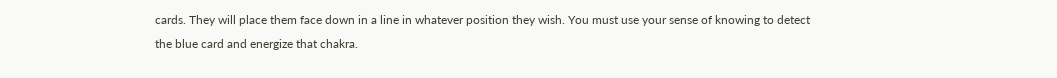cards. They will place them face down in a line in whatever position they wish. You must use your sense of knowing to detect the blue card and energize that chakra.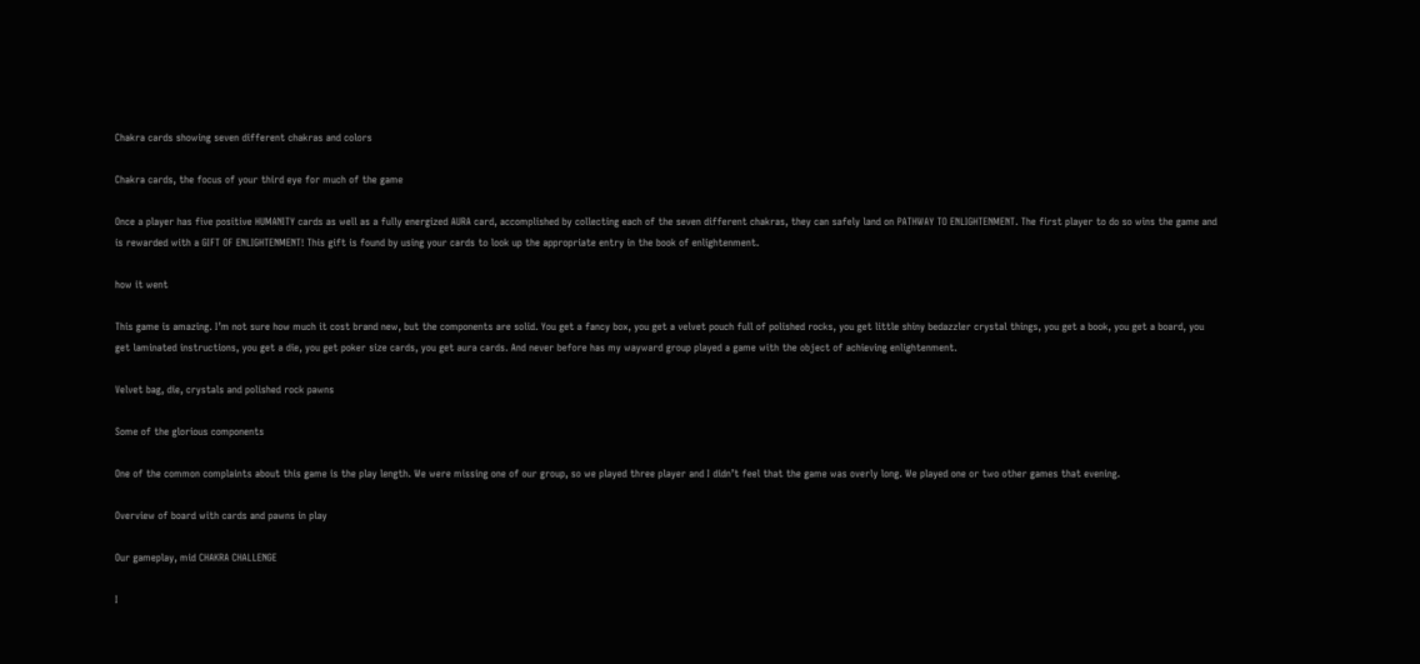Chakra cards showing seven different chakras and colors

Chakra cards, the focus of your third eye for much of the game

Once a player has five positive HUMANITY cards as well as a fully energized AURA card, accomplished by collecting each of the seven different chakras, they can safely land on PATHWAY TO ENLIGHTENMENT. The first player to do so wins the game and is rewarded with a GIFT OF ENLIGHTENMENT! This gift is found by using your cards to look up the appropriate entry in the book of enlightenment.

how it went

This game is amazing. I’m not sure how much it cost brand new, but the components are solid. You get a fancy box, you get a velvet pouch full of polished rocks, you get little shiny bedazzler crystal things, you get a book, you get a board, you get laminated instructions, you get a die, you get poker size cards, you get aura cards. And never before has my wayward group played a game with the object of achieving enlightenment.

Velvet bag, die, crystals and polished rock pawns

Some of the glorious components

One of the common complaints about this game is the play length. We were missing one of our group, so we played three player and I didn’t feel that the game was overly long. We played one or two other games that evening.

Overview of board with cards and pawns in play

Our gameplay, mid CHAKRA CHALLENGE

I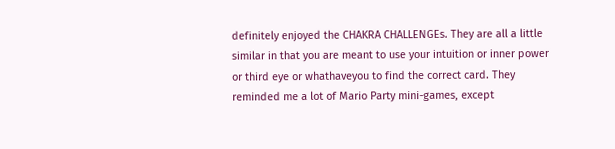definitely enjoyed the CHAKRA CHALLENGEs. They are all a little similar in that you are meant to use your intuition or inner power or third eye or whathaveyou to find the correct card. They reminded me a lot of Mario Party mini-games, except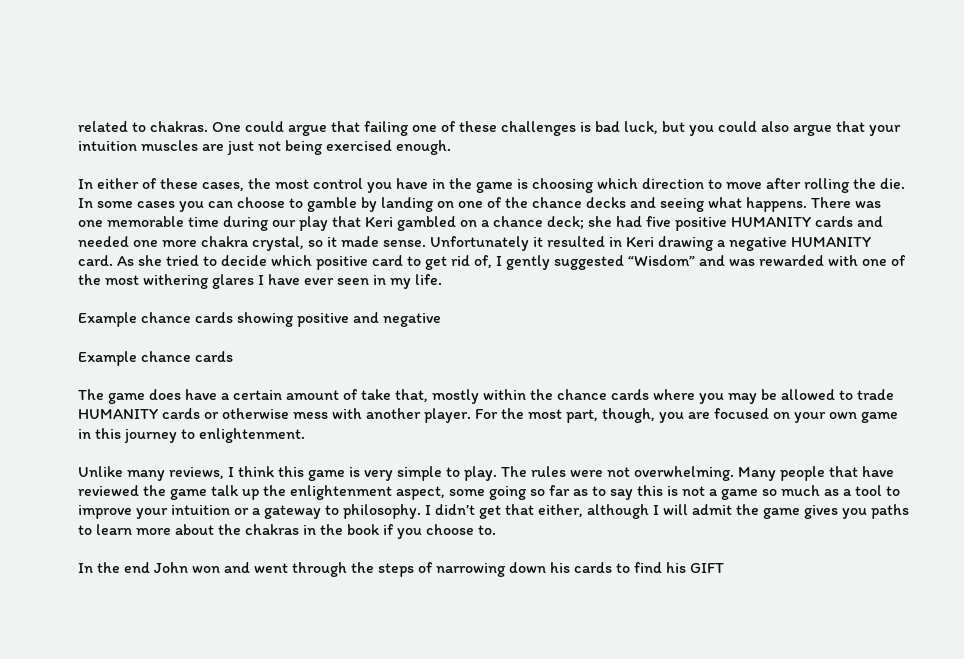related to chakras. One could argue that failing one of these challenges is bad luck, but you could also argue that your intuition muscles are just not being exercised enough.

In either of these cases, the most control you have in the game is choosing which direction to move after rolling the die. In some cases you can choose to gamble by landing on one of the chance decks and seeing what happens. There was one memorable time during our play that Keri gambled on a chance deck; she had five positive HUMANITY cards and needed one more chakra crystal, so it made sense. Unfortunately it resulted in Keri drawing a negative HUMANITY card. As she tried to decide which positive card to get rid of, I gently suggested “Wisdom” and was rewarded with one of the most withering glares I have ever seen in my life.

Example chance cards showing positive and negative

Example chance cards

The game does have a certain amount of take that, mostly within the chance cards where you may be allowed to trade HUMANITY cards or otherwise mess with another player. For the most part, though, you are focused on your own game in this journey to enlightenment.

Unlike many reviews, I think this game is very simple to play. The rules were not overwhelming. Many people that have reviewed the game talk up the enlightenment aspect, some going so far as to say this is not a game so much as a tool to improve your intuition or a gateway to philosophy. I didn’t get that either, although I will admit the game gives you paths to learn more about the chakras in the book if you choose to.

In the end John won and went through the steps of narrowing down his cards to find his GIFT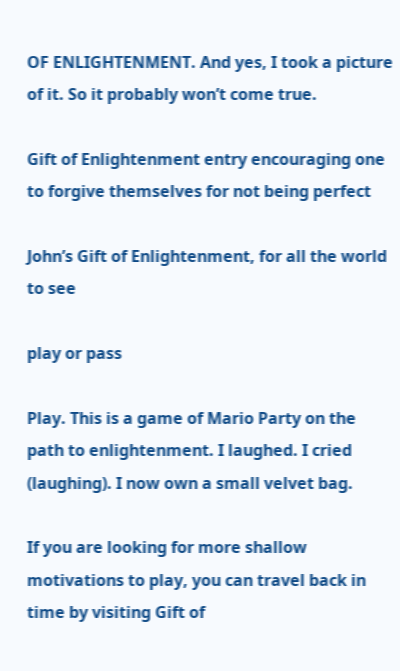OF ENLIGHTENMENT. And yes, I took a picture of it. So it probably won’t come true.

Gift of Enlightenment entry encouraging one to forgive themselves for not being perfect

John’s Gift of Enlightenment, for all the world to see

play or pass

Play. This is a game of Mario Party on the path to enlightenment. I laughed. I cried (laughing). I now own a small velvet bag.

If you are looking for more shallow motivations to play, you can travel back in time by visiting Gift of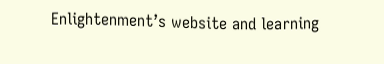Enlightenment’s website and learning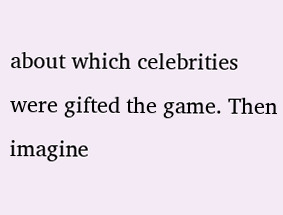about which celebrities were gifted the game. Then imagine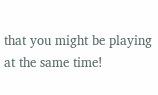that you might be playing at the same time!